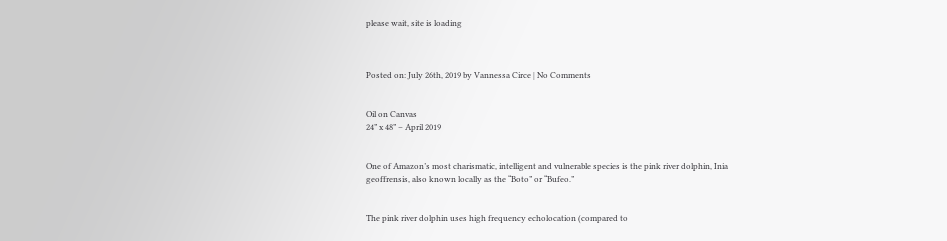please wait, site is loading



Posted on: July 26th, 2019 by Vannessa Circe | No Comments


Oil on Canvas
24” x 48” – April 2019


One of Amazon’s most charismatic, intelligent and vulnerable species is the pink river dolphin, Inia geoffrensis, also known locally as the “Boto” or “Bufeo.”


The pink river dolphin uses high frequency echolocation (compared to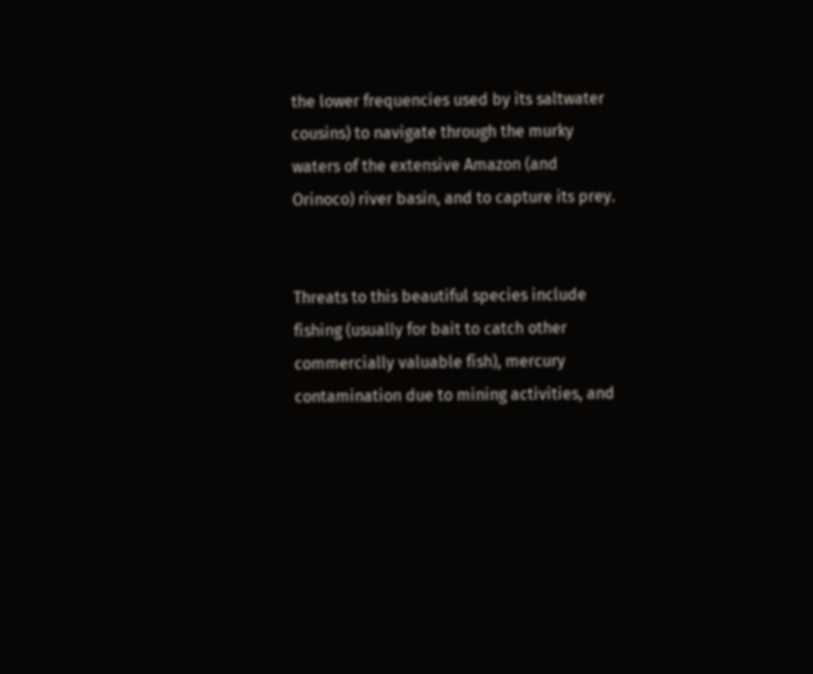the lower frequencies used by its saltwater cousins) to navigate through the murky waters of the extensive Amazon (and Orinoco) river basin, and to capture its prey.


Threats to this beautiful species include fishing (usually for bait to catch other commercially valuable fish), mercury contamination due to mining activities, and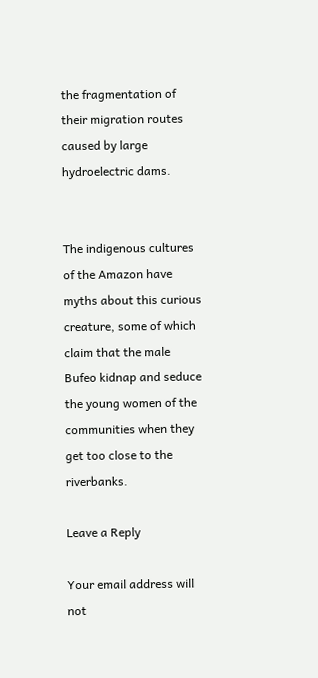the fragmentation of their migration routes caused by large hydroelectric dams.


The indigenous cultures of the Amazon have myths about this curious creature, some of which claim that the male Bufeo kidnap and seduce the young women of the communities when they get too close to the riverbanks.

Leave a Reply

Your email address will not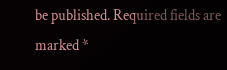be published. Required fields are marked *